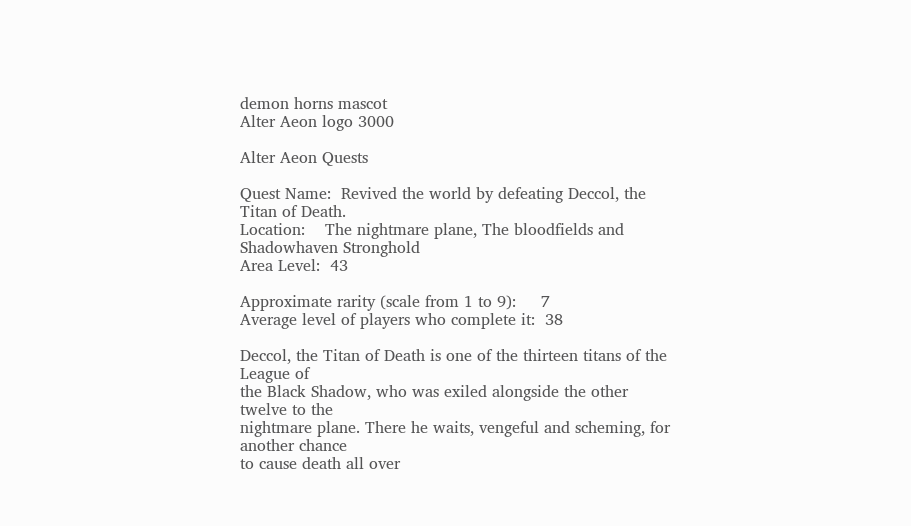demon horns mascot
Alter Aeon logo 3000

Alter Aeon Quests

Quest Name:  Revived the world by defeating Deccol, the Titan of Death.
Location:    The nightmare plane, The bloodfields and Shadowhaven Stronghold
Area Level:  43

Approximate rarity (scale from 1 to 9):     7
Average level of players who complete it:  38

Deccol, the Titan of Death is one of the thirteen titans of the League of
the Black Shadow, who was exiled alongside the other twelve to the
nightmare plane. There he waits, vengeful and scheming, for another chance
to cause death all over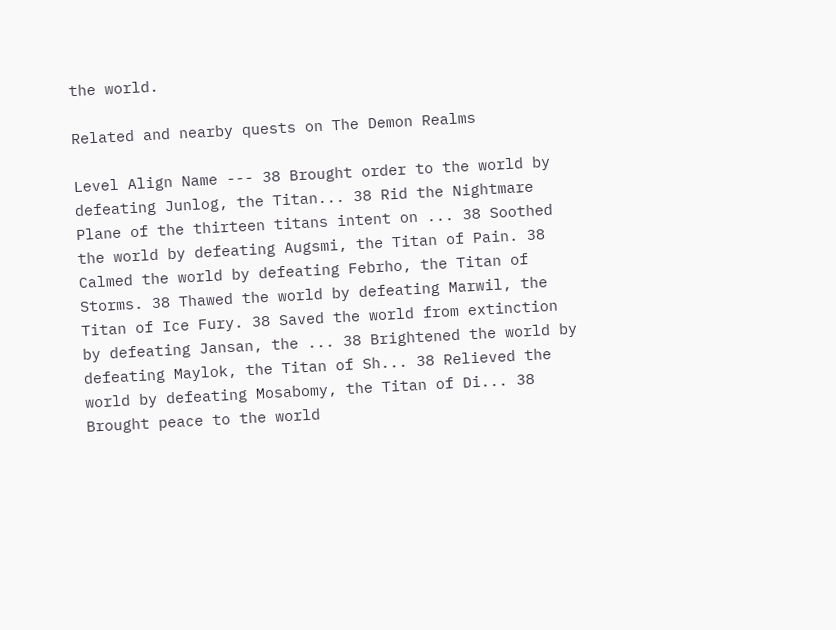the world.

Related and nearby quests on The Demon Realms

Level Align Name --- 38 Brought order to the world by defeating Junlog, the Titan... 38 Rid the Nightmare Plane of the thirteen titans intent on ... 38 Soothed the world by defeating Augsmi, the Titan of Pain. 38 Calmed the world by defeating Febrho, the Titan of Storms. 38 Thawed the world by defeating Marwil, the Titan of Ice Fury. 38 Saved the world from extinction by defeating Jansan, the ... 38 Brightened the world by defeating Maylok, the Titan of Sh... 38 Relieved the world by defeating Mosabomy, the Titan of Di... 38 Brought peace to the world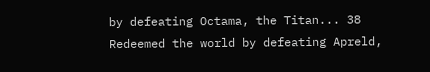by defeating Octama, the Titan... 38 Redeemed the world by defeating Apreld,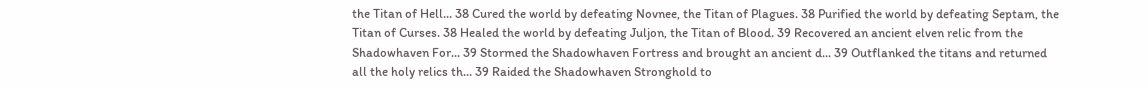the Titan of Hell... 38 Cured the world by defeating Novnee, the Titan of Plagues. 38 Purified the world by defeating Septam, the Titan of Curses. 38 Healed the world by defeating Juljon, the Titan of Blood. 39 Recovered an ancient elven relic from the Shadowhaven For... 39 Stormed the Shadowhaven Fortress and brought an ancient d... 39 Outflanked the titans and returned all the holy relics th... 39 Raided the Shadowhaven Stronghold to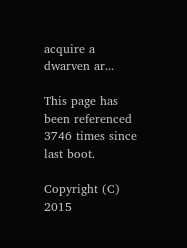acquire a dwarven ar...

This page has been referenced 3746 times since last boot.

Copyright (C) 2015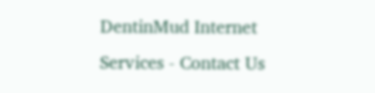DentinMud Internet Services - Contact Us